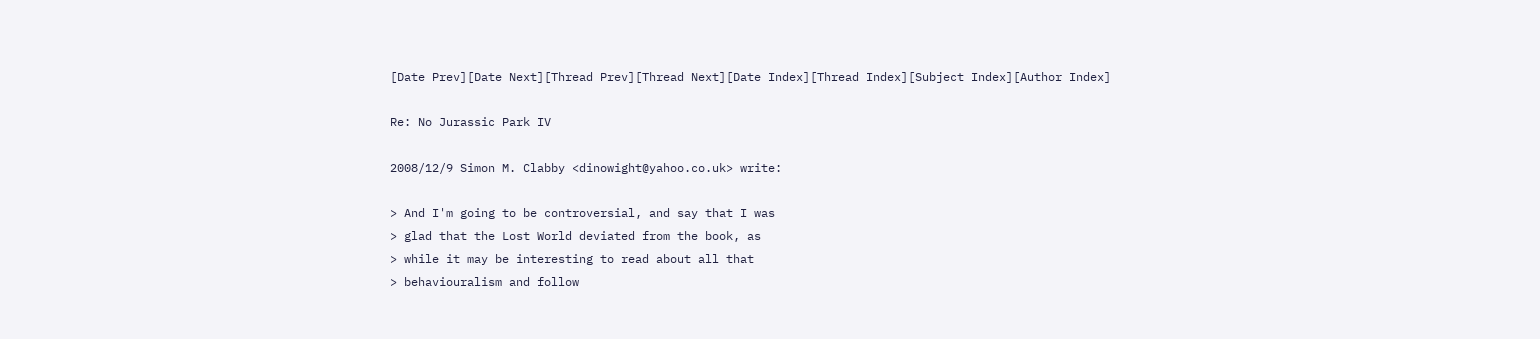[Date Prev][Date Next][Thread Prev][Thread Next][Date Index][Thread Index][Subject Index][Author Index]

Re: No Jurassic Park IV

2008/12/9 Simon M. Clabby <dinowight@yahoo.co.uk> write:

> And I'm going to be controversial, and say that I was
> glad that the Lost World deviated from the book, as
> while it may be interesting to read about all that
> behaviouralism and follow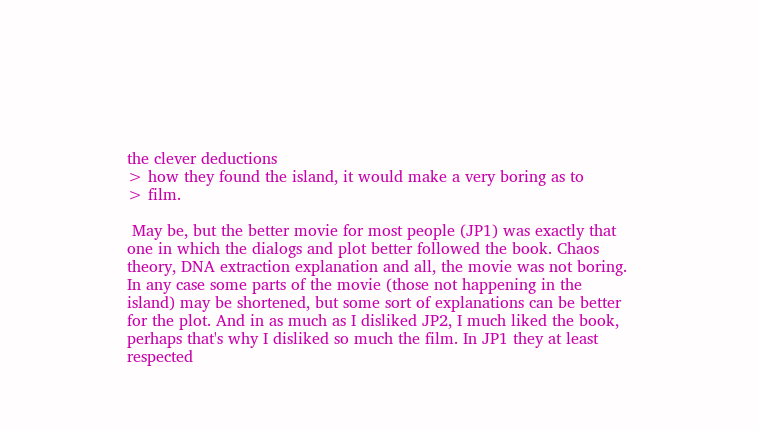the clever deductions
> how they found the island, it would make a very boring as to
> film.

 May be, but the better movie for most people (JP1) was exactly that
one in which the dialogs and plot better followed the book. Chaos
theory, DNA extraction explanation and all, the movie was not boring.
In any case some parts of the movie (those not happening in the
island) may be shortened, but some sort of explanations can be better
for the plot. And in as much as I disliked JP2, I much liked the book,
perhaps that's why I disliked so much the film. In JP1 they at least
respected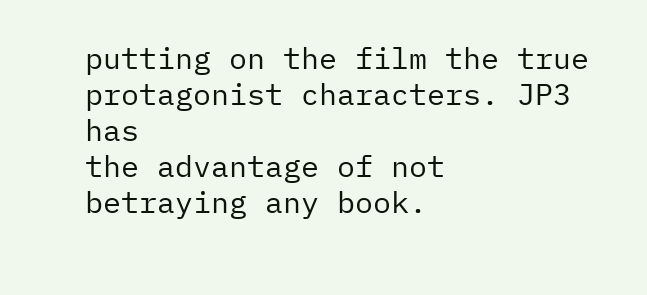putting on the film the true protagonist characters. JP3 has
the advantage of not betraying any book.